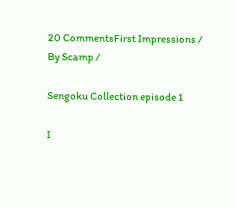20 CommentsFirst Impressions / By Scamp /

Sengoku Collection episode 1

I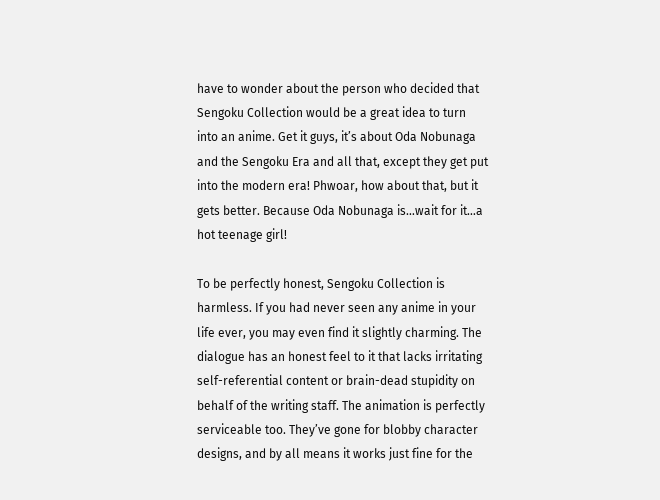have to wonder about the person who decided that Sengoku Collection would be a great idea to turn into an anime. Get it guys, it’s about Oda Nobunaga and the Sengoku Era and all that, except they get put into the modern era! Phwoar, how about that, but it gets better. Because Oda Nobunaga is…wait for it…a hot teenage girl!

To be perfectly honest, Sengoku Collection is harmless. If you had never seen any anime in your life ever, you may even find it slightly charming. The dialogue has an honest feel to it that lacks irritating self-referential content or brain-dead stupidity on behalf of the writing staff. The animation is perfectly serviceable too. They’ve gone for blobby character designs, and by all means it works just fine for the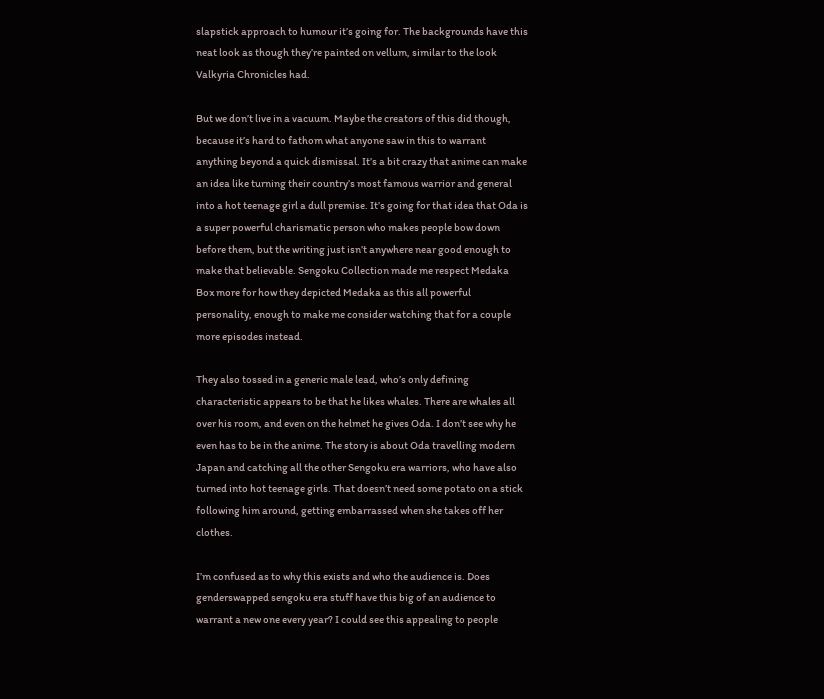slapstick approach to humour it’s going for. The backgrounds have this neat look as though they’re painted on vellum, similar to the look Valkyria Chronicles had.

But we don’t live in a vacuum. Maybe the creators of this did though, because it’s hard to fathom what anyone saw in this to warrant anything beyond a quick dismissal. It’s a bit crazy that anime can make an idea like turning their country’s most famous warrior and general into a hot teenage girl a dull premise. It’s going for that idea that Oda is a super powerful charismatic person who makes people bow down before them, but the writing just isn’t anywhere near good enough to make that believable. Sengoku Collection made me respect Medaka Box more for how they depicted Medaka as this all powerful personality, enough to make me consider watching that for a couple more episodes instead.

They also tossed in a generic male lead, who’s only defining characteristic appears to be that he likes whales. There are whales all over his room, and even on the helmet he gives Oda. I don’t see why he even has to be in the anime. The story is about Oda travelling modern Japan and catching all the other Sengoku era warriors, who have also turned into hot teenage girls. That doesn’t need some potato on a stick following him around, getting embarrassed when she takes off her clothes.

I’m confused as to why this exists and who the audience is. Does genderswapped sengoku era stuff have this big of an audience to warrant a new one every year? I could see this appealing to people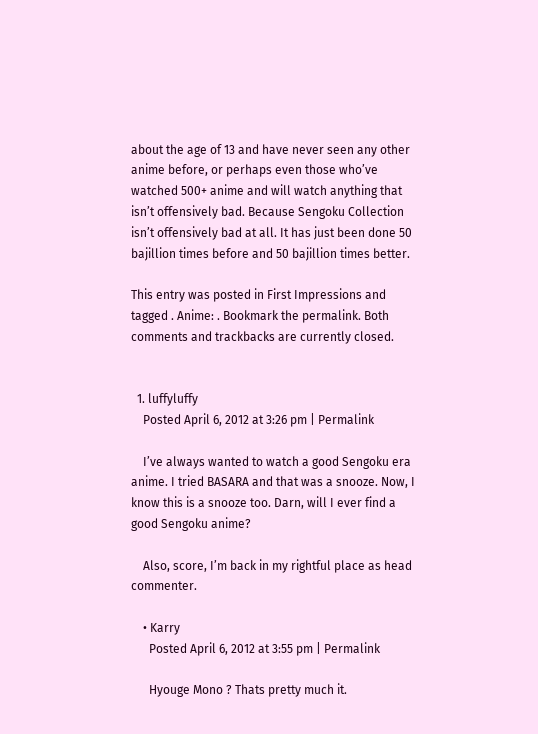about the age of 13 and have never seen any other anime before, or perhaps even those who’ve watched 500+ anime and will watch anything that isn’t offensively bad. Because Sengoku Collection isn’t offensively bad at all. It has just been done 50 bajillion times before and 50 bajillion times better.

This entry was posted in First Impressions and tagged . Anime: . Bookmark the permalink. Both comments and trackbacks are currently closed.


  1. luffyluffy
    Posted April 6, 2012 at 3:26 pm | Permalink

    I’ve always wanted to watch a good Sengoku era anime. I tried BASARA and that was a snooze. Now, I know this is a snooze too. Darn, will I ever find a good Sengoku anime?

    Also, score, I’m back in my rightful place as head commenter.

    • Karry
      Posted April 6, 2012 at 3:55 pm | Permalink

      Hyouge Mono ? Thats pretty much it.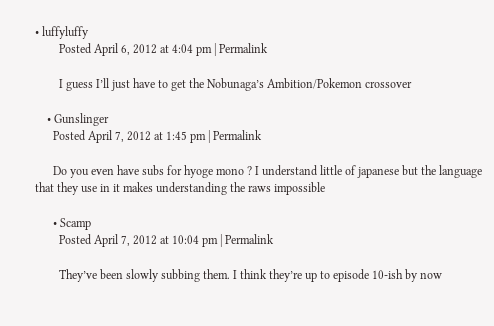• luffyluffy
        Posted April 6, 2012 at 4:04 pm | Permalink

        I guess I’ll just have to get the Nobunaga’s Ambition/Pokemon crossover

    • Gunslinger
      Posted April 7, 2012 at 1:45 pm | Permalink

      Do you even have subs for hyoge mono ? I understand little of japanese but the language that they use in it makes understanding the raws impossible

      • Scamp
        Posted April 7, 2012 at 10:04 pm | Permalink

        They’ve been slowly subbing them. I think they’re up to episode 10-ish by now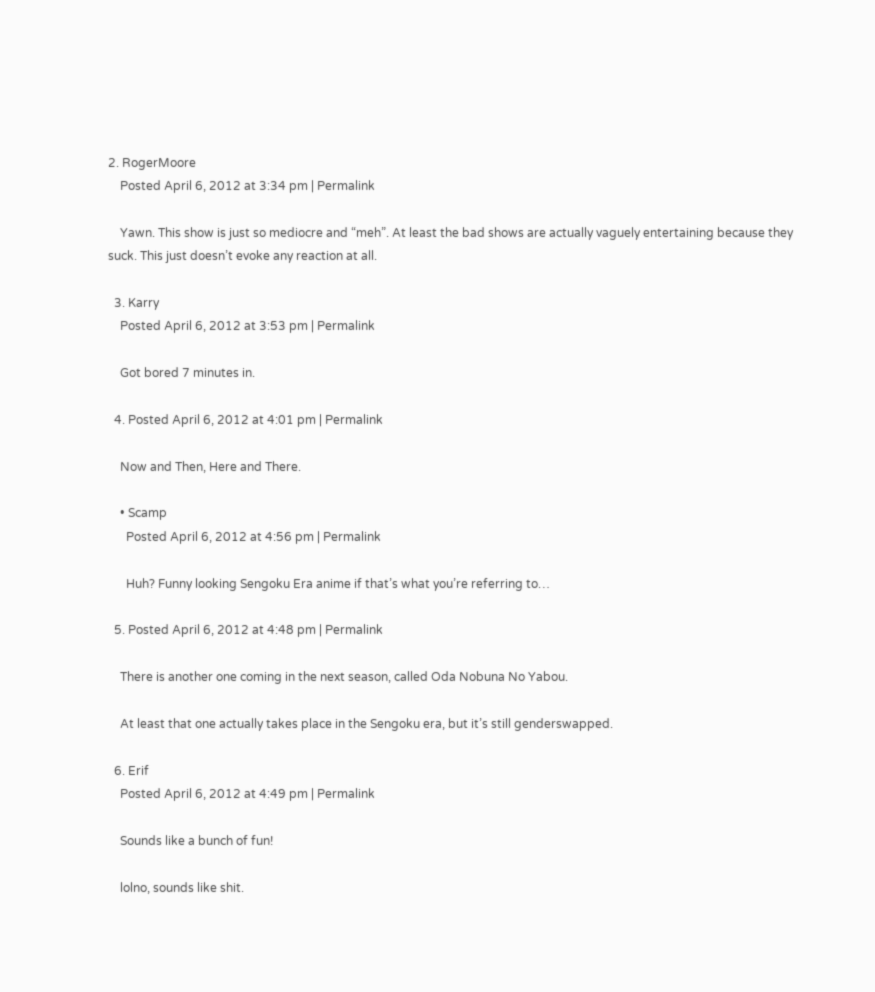2. RogerMoore
    Posted April 6, 2012 at 3:34 pm | Permalink

    Yawn. This show is just so mediocre and “meh”. At least the bad shows are actually vaguely entertaining because they suck. This just doesn’t evoke any reaction at all.

  3. Karry
    Posted April 6, 2012 at 3:53 pm | Permalink

    Got bored 7 minutes in.

  4. Posted April 6, 2012 at 4:01 pm | Permalink

    Now and Then, Here and There.

    • Scamp
      Posted April 6, 2012 at 4:56 pm | Permalink

      Huh? Funny looking Sengoku Era anime if that’s what you’re referring to…

  5. Posted April 6, 2012 at 4:48 pm | Permalink

    There is another one coming in the next season, called Oda Nobuna No Yabou.

    At least that one actually takes place in the Sengoku era, but it’s still genderswapped.

  6. Erif
    Posted April 6, 2012 at 4:49 pm | Permalink

    Sounds like a bunch of fun!

    lolno, sounds like shit.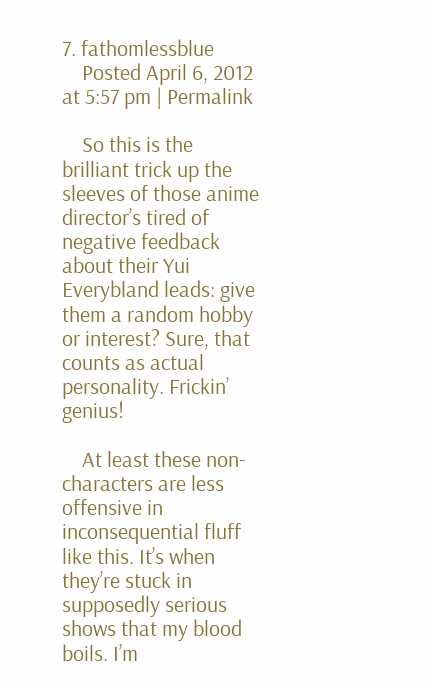7. fathomlessblue
    Posted April 6, 2012 at 5:57 pm | Permalink

    So this is the brilliant trick up the sleeves of those anime director’s tired of negative feedback about their Yui Everybland leads: give them a random hobby or interest? Sure, that counts as actual personality. Frickin’ genius!

    At least these non-characters are less offensive in inconsequential fluff like this. It’s when they’re stuck in supposedly serious shows that my blood boils. I’m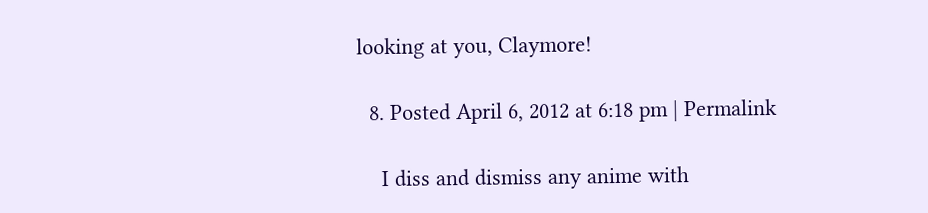looking at you, Claymore!

  8. Posted April 6, 2012 at 6:18 pm | Permalink

    I diss and dismiss any anime with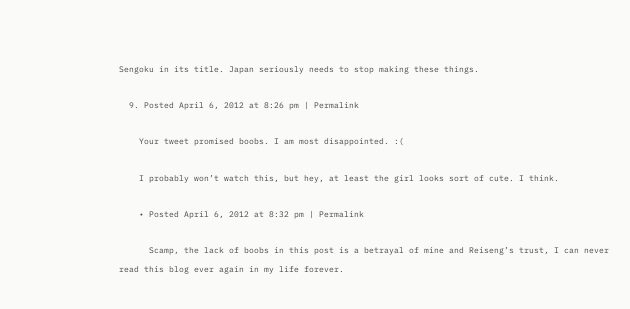Sengoku in its title. Japan seriously needs to stop making these things.

  9. Posted April 6, 2012 at 8:26 pm | Permalink

    Your tweet promised boobs. I am most disappointed. :(

    I probably won’t watch this, but hey, at least the girl looks sort of cute. I think.

    • Posted April 6, 2012 at 8:32 pm | Permalink

      Scamp, the lack of boobs in this post is a betrayal of mine and Reiseng’s trust, I can never read this blog ever again in my life forever.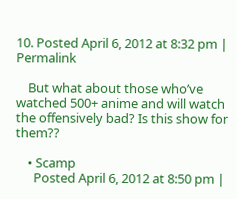10. Posted April 6, 2012 at 8:32 pm | Permalink

    But what about those who’ve watched 500+ anime and will watch the offensively bad? Is this show for them??

    • Scamp
      Posted April 6, 2012 at 8:50 pm |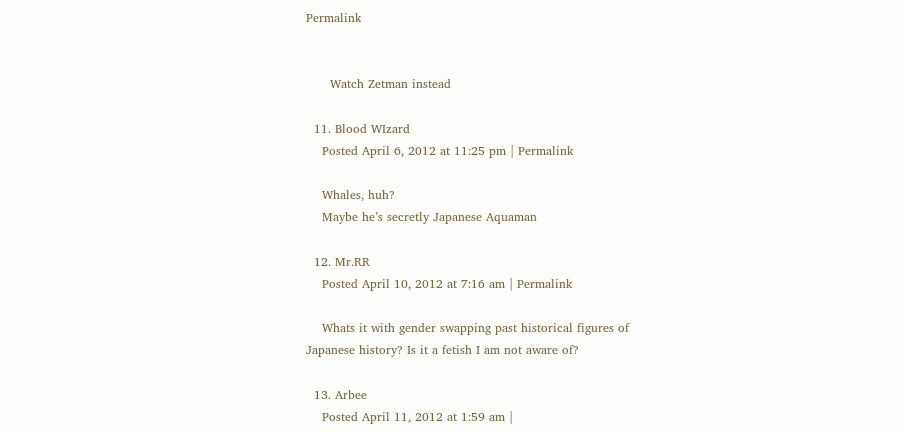Permalink


      Watch Zetman instead

  11. Blood WIzard
    Posted April 6, 2012 at 11:25 pm | Permalink

    Whales, huh?
    Maybe he’s secretly Japanese Aquaman

  12. Mr.RR
    Posted April 10, 2012 at 7:16 am | Permalink

    Whats it with gender swapping past historical figures of Japanese history? Is it a fetish I am not aware of?

  13. Arbee
    Posted April 11, 2012 at 1:59 am |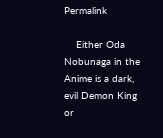Permalink

    Either Oda Nobunaga in the Anime is a dark, evil Demon King or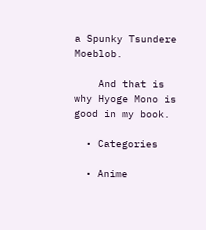a Spunky Tsundere Moeblob.

    And that is why Hyoge Mono is good in my book.

  • Categories

  • Anime